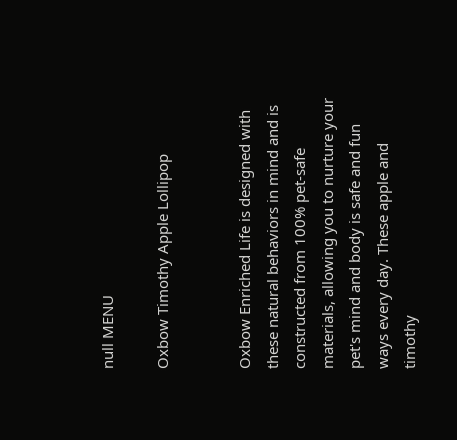null MENU

Oxbow Timothy Apple Lollipop


Oxbow Enriched Life is designed with these natural behaviors in mind and is constructed from 100% pet-safe materials, allowing you to nurture your pet's mind and body is safe and fun ways every day. These apple and timothy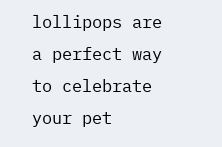lollipops are a perfect way to celebrate your pet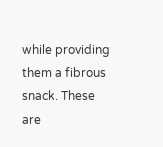while providing them a fibrous snack. These are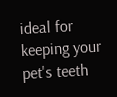ideal for keeping your pet's teeth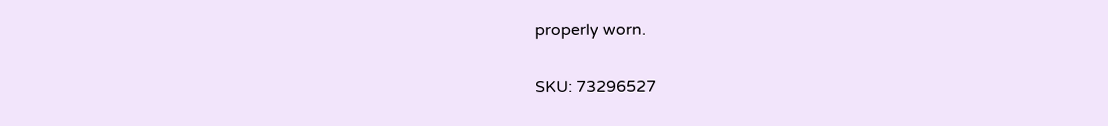properly worn.


SKU: 73296527